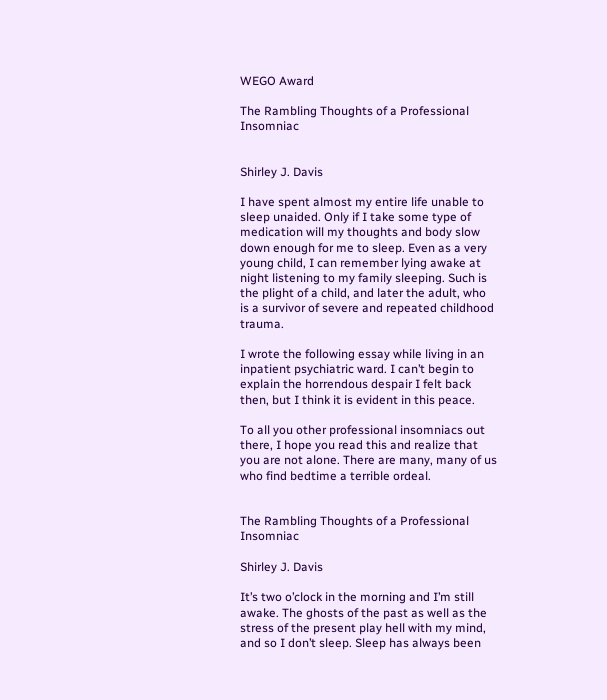WEGO Award

The Rambling Thoughts of a Professional Insomniac


Shirley J. Davis

I have spent almost my entire life unable to sleep unaided. Only if I take some type of medication will my thoughts and body slow down enough for me to sleep. Even as a very young child, I can remember lying awake at night listening to my family sleeping. Such is the plight of a child, and later the adult, who is a survivor of severe and repeated childhood trauma.

I wrote the following essay while living in an inpatient psychiatric ward. I can’t begin to explain the horrendous despair I felt back then, but I think it is evident in this peace.

To all you other professional insomniacs out there, I hope you read this and realize that you are not alone. There are many, many of us who find bedtime a terrible ordeal.


The Rambling Thoughts of a Professional Insomniac

Shirley J. Davis

It’s two o’clock in the morning and I’m still awake. The ghosts of the past as well as the stress of the present play hell with my mind, and so I don’t sleep. Sleep has always been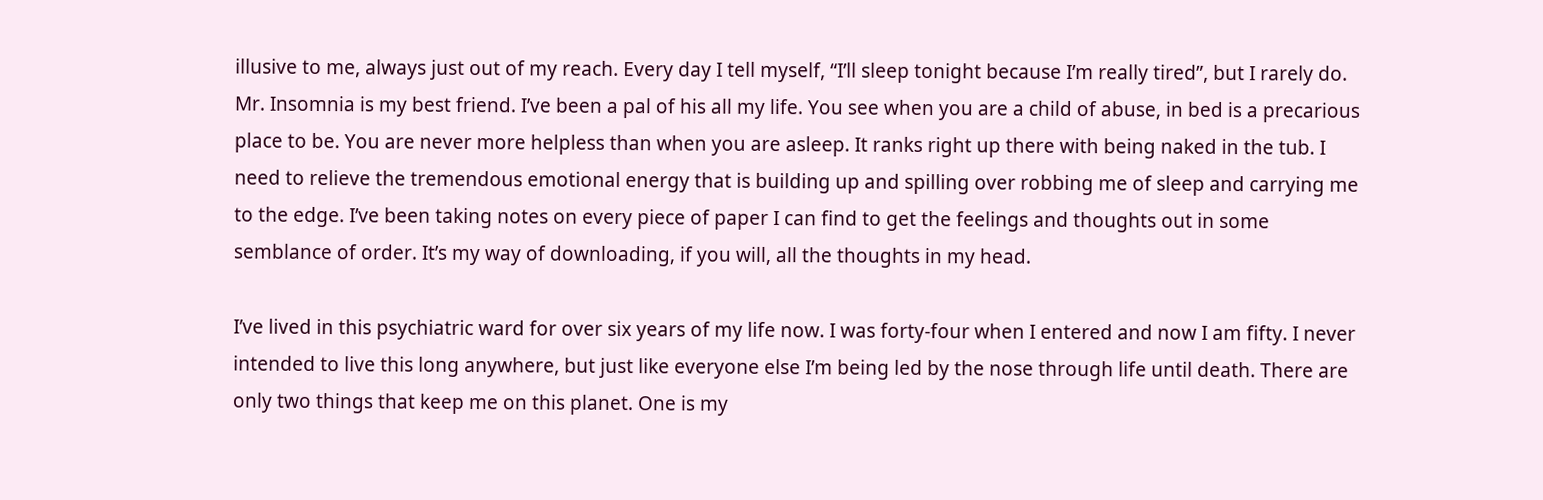illusive to me, always just out of my reach. Every day I tell myself, “I’ll sleep tonight because I’m really tired”, but I rarely do. Mr. Insomnia is my best friend. I’ve been a pal of his all my life. You see when you are a child of abuse, in bed is a precarious place to be. You are never more helpless than when you are asleep. It ranks right up there with being naked in the tub. I need to relieve the tremendous emotional energy that is building up and spilling over robbing me of sleep and carrying me to the edge. I’ve been taking notes on every piece of paper I can find to get the feelings and thoughts out in some semblance of order. It’s my way of downloading, if you will, all the thoughts in my head.

I’ve lived in this psychiatric ward for over six years of my life now. I was forty-four when I entered and now I am fifty. I never intended to live this long anywhere, but just like everyone else I’m being led by the nose through life until death. There are only two things that keep me on this planet. One is my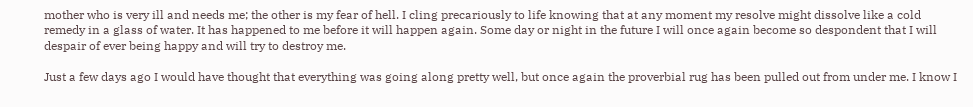mother who is very ill and needs me; the other is my fear of hell. I cling precariously to life knowing that at any moment my resolve might dissolve like a cold remedy in a glass of water. It has happened to me before it will happen again. Some day or night in the future I will once again become so despondent that I will despair of ever being happy and will try to destroy me.

Just a few days ago I would have thought that everything was going along pretty well, but once again the proverbial rug has been pulled out from under me. I know I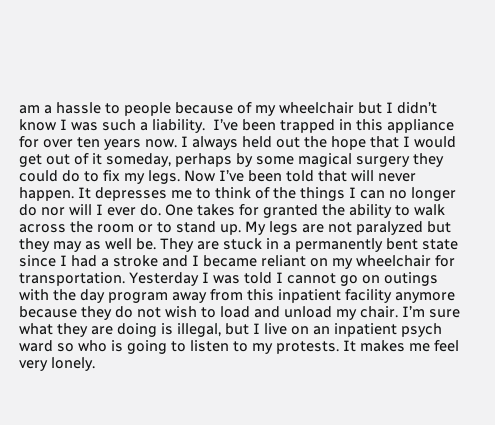am a hassle to people because of my wheelchair but I didn’t know I was such a liability.  I’ve been trapped in this appliance for over ten years now. I always held out the hope that I would get out of it someday, perhaps by some magical surgery they could do to fix my legs. Now I’ve been told that will never happen. It depresses me to think of the things I can no longer do nor will I ever do. One takes for granted the ability to walk across the room or to stand up. My legs are not paralyzed but they may as well be. They are stuck in a permanently bent state since I had a stroke and I became reliant on my wheelchair for transportation. Yesterday I was told I cannot go on outings with the day program away from this inpatient facility anymore because they do not wish to load and unload my chair. I’m sure what they are doing is illegal, but I live on an inpatient psych ward so who is going to listen to my protests. It makes me feel very lonely.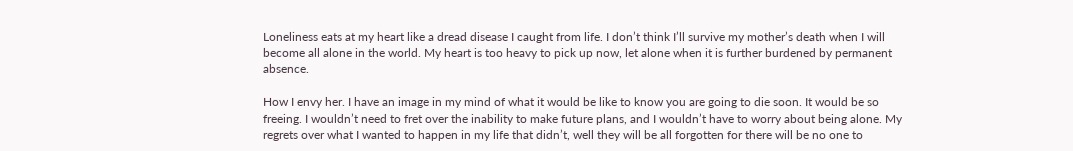Loneliness eats at my heart like a dread disease I caught from life. I don’t think I’ll survive my mother’s death when I will become all alone in the world. My heart is too heavy to pick up now, let alone when it is further burdened by permanent absence.

How I envy her. I have an image in my mind of what it would be like to know you are going to die soon. It would be so freeing. I wouldn’t need to fret over the inability to make future plans, and I wouldn’t have to worry about being alone. My regrets over what I wanted to happen in my life that didn’t, well they will be all forgotten for there will be no one to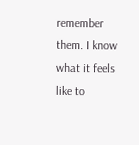remember them. I know what it feels like to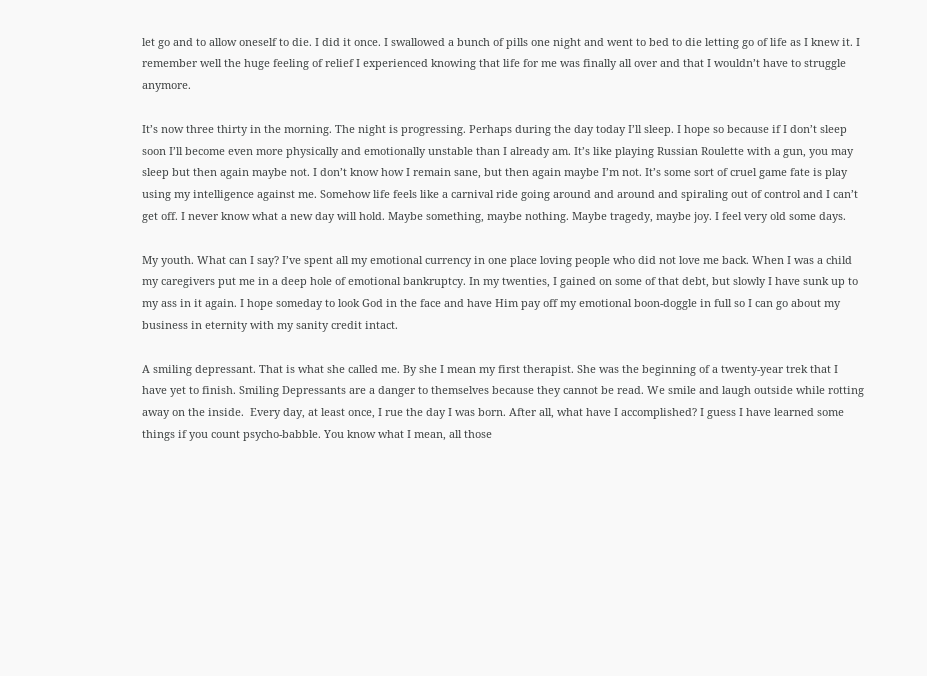let go and to allow oneself to die. I did it once. I swallowed a bunch of pills one night and went to bed to die letting go of life as I knew it. I remember well the huge feeling of relief I experienced knowing that life for me was finally all over and that I wouldn’t have to struggle anymore.

It’s now three thirty in the morning. The night is progressing. Perhaps during the day today I’ll sleep. I hope so because if I don’t sleep soon I’ll become even more physically and emotionally unstable than I already am. It’s like playing Russian Roulette with a gun, you may sleep but then again maybe not. I don’t know how I remain sane, but then again maybe I’m not. It’s some sort of cruel game fate is play using my intelligence against me. Somehow life feels like a carnival ride going around and around and spiraling out of control and I can’t get off. I never know what a new day will hold. Maybe something, maybe nothing. Maybe tragedy, maybe joy. I feel very old some days.

My youth. What can I say? I’ve spent all my emotional currency in one place loving people who did not love me back. When I was a child my caregivers put me in a deep hole of emotional bankruptcy. In my twenties, I gained on some of that debt, but slowly I have sunk up to my ass in it again. I hope someday to look God in the face and have Him pay off my emotional boon-doggle in full so I can go about my business in eternity with my sanity credit intact.

A smiling depressant. That is what she called me. By she I mean my first therapist. She was the beginning of a twenty-year trek that I have yet to finish. Smiling Depressants are a danger to themselves because they cannot be read. We smile and laugh outside while rotting away on the inside.  Every day, at least once, I rue the day I was born. After all, what have I accomplished? I guess I have learned some things if you count psycho-babble. You know what I mean, all those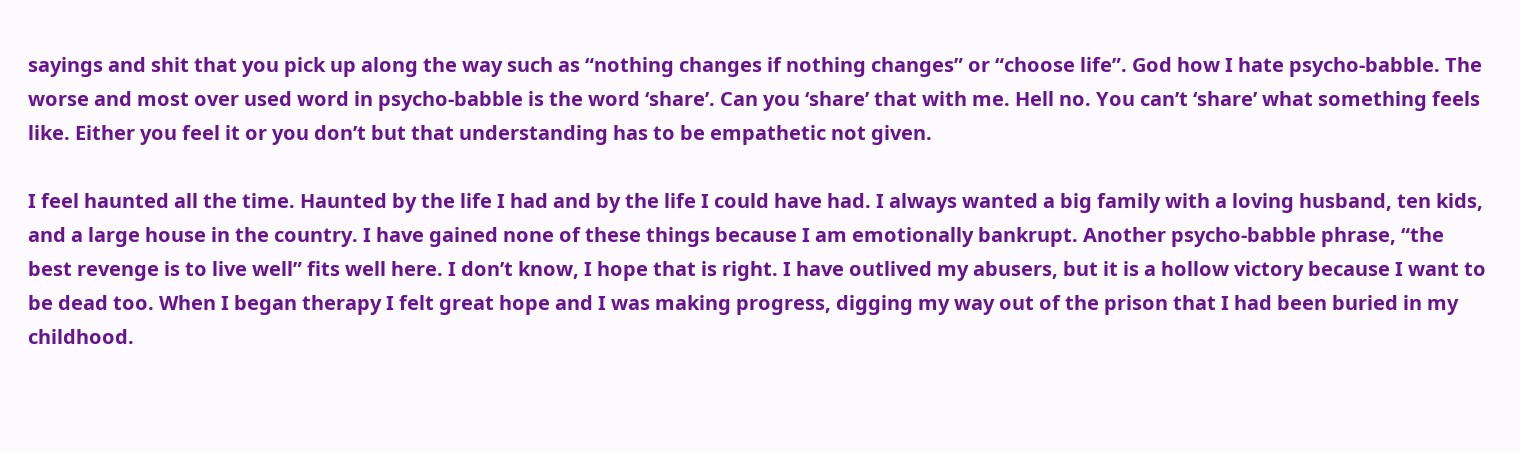sayings and shit that you pick up along the way such as “nothing changes if nothing changes” or “choose life”. God how I hate psycho-babble. The worse and most over used word in psycho-babble is the word ‘share’. Can you ‘share’ that with me. Hell no. You can’t ‘share’ what something feels like. Either you feel it or you don’t but that understanding has to be empathetic not given.

I feel haunted all the time. Haunted by the life I had and by the life I could have had. I always wanted a big family with a loving husband, ten kids, and a large house in the country. I have gained none of these things because I am emotionally bankrupt. Another psycho-babble phrase, “the best revenge is to live well” fits well here. I don’t know, I hope that is right. I have outlived my abusers, but it is a hollow victory because I want to be dead too. When I began therapy I felt great hope and I was making progress, digging my way out of the prison that I had been buried in my childhood.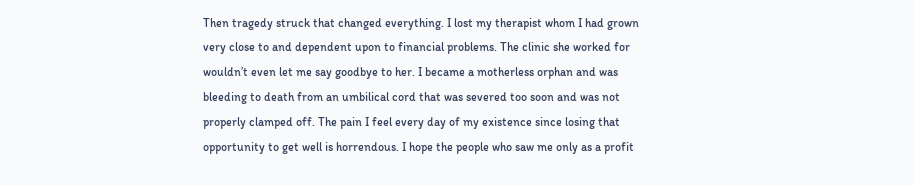Then tragedy struck that changed everything. I lost my therapist whom I had grown very close to and dependent upon to financial problems. The clinic she worked for wouldn’t even let me say goodbye to her. I became a motherless orphan and was bleeding to death from an umbilical cord that was severed too soon and was not properly clamped off. The pain I feel every day of my existence since losing that opportunity to get well is horrendous. I hope the people who saw me only as a profit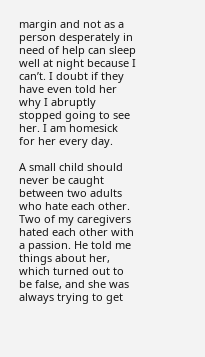margin and not as a person desperately in need of help can sleep well at night because I can’t. I doubt if they have even told her why I abruptly stopped going to see her. I am homesick for her every day.

A small child should never be caught between two adults who hate each other. Two of my caregivers hated each other with a passion. He told me things about her, which turned out to be false, and she was always trying to get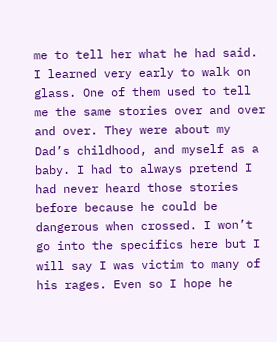me to tell her what he had said. I learned very early to walk on glass. One of them used to tell me the same stories over and over and over. They were about my Dad’s childhood, and myself as a baby. I had to always pretend I had never heard those stories before because he could be dangerous when crossed. I won’t go into the specifics here but I will say I was victim to many of his rages. Even so I hope he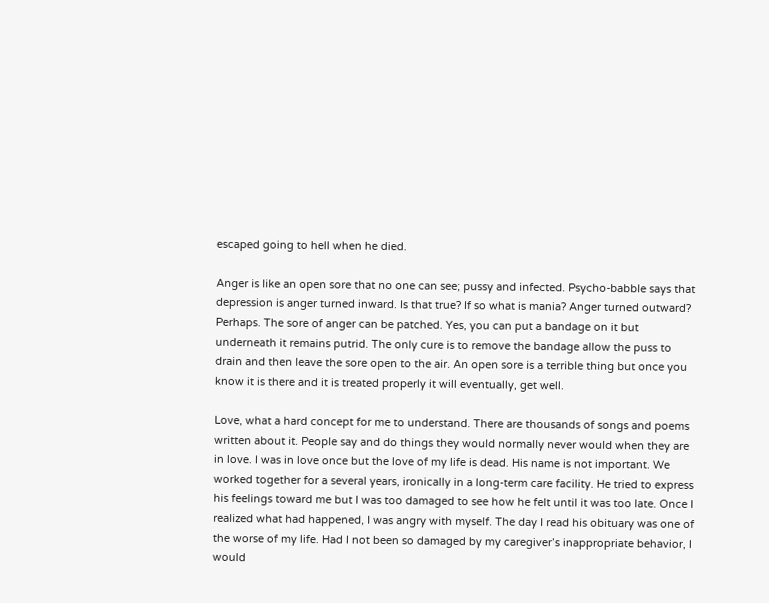escaped going to hell when he died.

Anger is like an open sore that no one can see; pussy and infected. Psycho-babble says that depression is anger turned inward. Is that true? If so what is mania? Anger turned outward? Perhaps. The sore of anger can be patched. Yes, you can put a bandage on it but underneath it remains putrid. The only cure is to remove the bandage allow the puss to drain and then leave the sore open to the air. An open sore is a terrible thing but once you know it is there and it is treated properly it will eventually, get well.

Love, what a hard concept for me to understand. There are thousands of songs and poems written about it. People say and do things they would normally never would when they are in love. I was in love once but the love of my life is dead. His name is not important. We worked together for a several years, ironically in a long-term care facility. He tried to express his feelings toward me but I was too damaged to see how he felt until it was too late. Once I realized what had happened, I was angry with myself. The day I read his obituary was one of the worse of my life. Had I not been so damaged by my caregiver’s inappropriate behavior, I would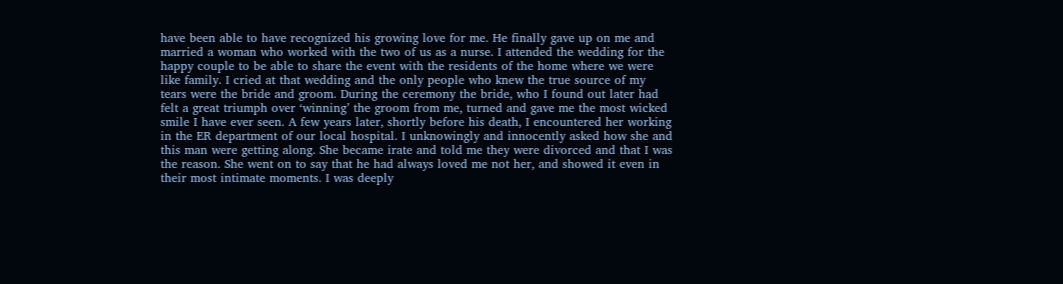have been able to have recognized his growing love for me. He finally gave up on me and married a woman who worked with the two of us as a nurse. I attended the wedding for the happy couple to be able to share the event with the residents of the home where we were like family. I cried at that wedding and the only people who knew the true source of my tears were the bride and groom. During the ceremony the bride, who I found out later had felt a great triumph over ‘winning’ the groom from me, turned and gave me the most wicked smile I have ever seen. A few years later, shortly before his death, I encountered her working in the ER department of our local hospital. I unknowingly and innocently asked how she and this man were getting along. She became irate and told me they were divorced and that I was the reason. She went on to say that he had always loved me not her, and showed it even in their most intimate moments. I was deeply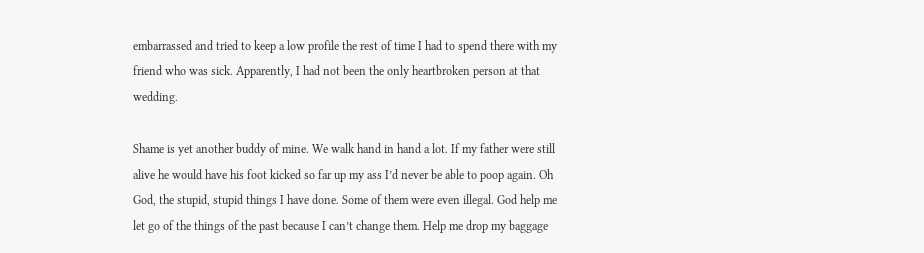embarrassed and tried to keep a low profile the rest of time I had to spend there with my friend who was sick. Apparently, I had not been the only heartbroken person at that wedding.

Shame is yet another buddy of mine. We walk hand in hand a lot. If my father were still alive he would have his foot kicked so far up my ass I’d never be able to poop again. Oh God, the stupid, stupid things I have done. Some of them were even illegal. God help me let go of the things of the past because I can’t change them. Help me drop my baggage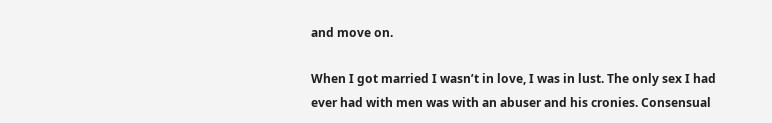and move on.

When I got married I wasn’t in love, I was in lust. The only sex I had ever had with men was with an abuser and his cronies. Consensual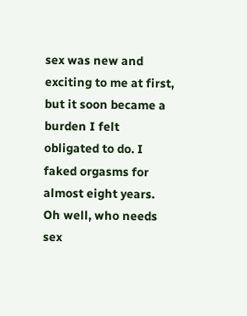sex was new and exciting to me at first, but it soon became a burden I felt obligated to do. I faked orgasms for almost eight years. Oh well, who needs sex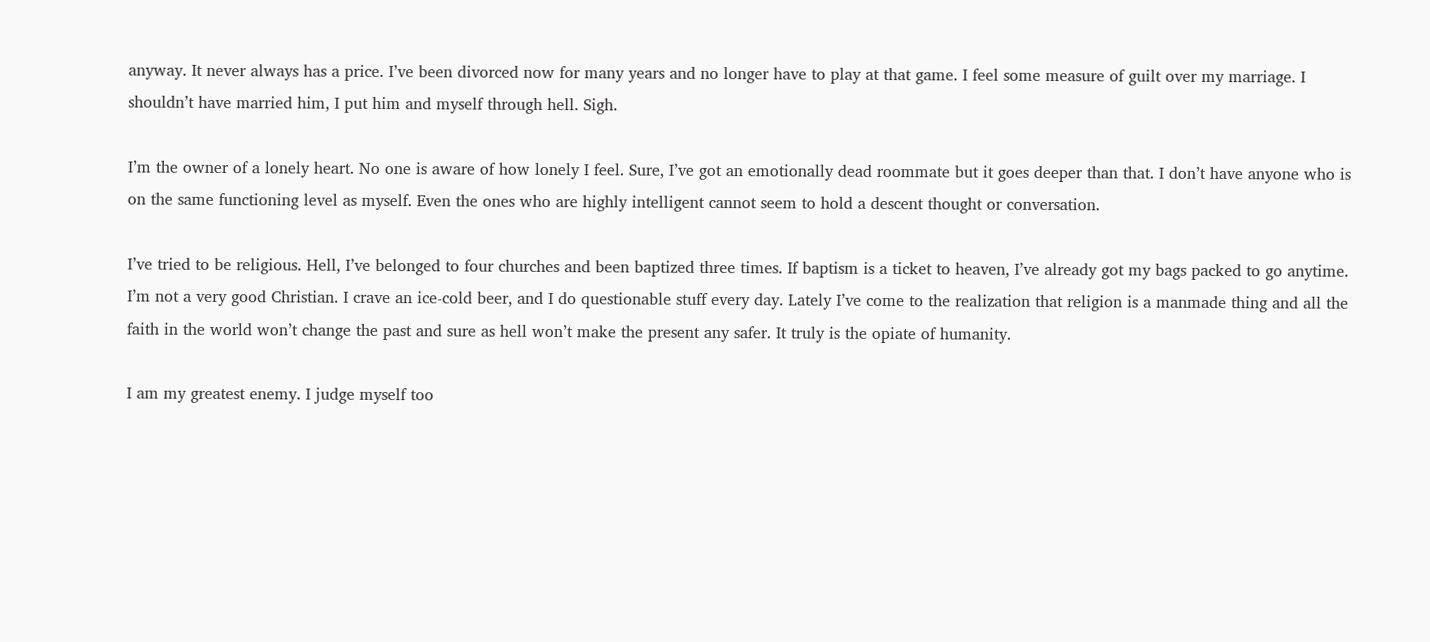anyway. It never always has a price. I’ve been divorced now for many years and no longer have to play at that game. I feel some measure of guilt over my marriage. I shouldn’t have married him, I put him and myself through hell. Sigh.

I’m the owner of a lonely heart. No one is aware of how lonely I feel. Sure, I’ve got an emotionally dead roommate but it goes deeper than that. I don’t have anyone who is on the same functioning level as myself. Even the ones who are highly intelligent cannot seem to hold a descent thought or conversation.

I’ve tried to be religious. Hell, I’ve belonged to four churches and been baptized three times. If baptism is a ticket to heaven, I’ve already got my bags packed to go anytime. I’m not a very good Christian. I crave an ice-cold beer, and I do questionable stuff every day. Lately I’ve come to the realization that religion is a manmade thing and all the faith in the world won’t change the past and sure as hell won’t make the present any safer. It truly is the opiate of humanity.

I am my greatest enemy. I judge myself too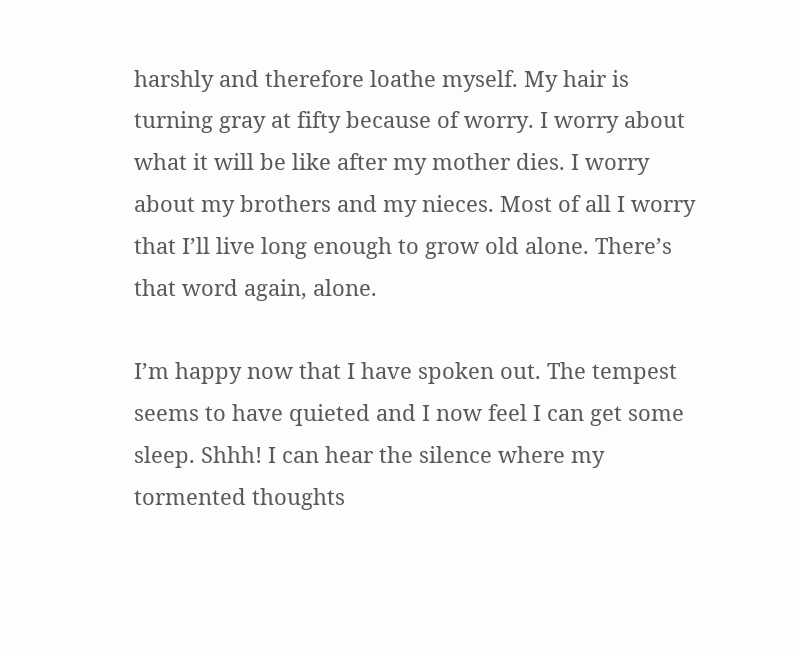harshly and therefore loathe myself. My hair is turning gray at fifty because of worry. I worry about what it will be like after my mother dies. I worry about my brothers and my nieces. Most of all I worry that I’ll live long enough to grow old alone. There’s that word again, alone.

I’m happy now that I have spoken out. The tempest seems to have quieted and I now feel I can get some sleep. Shhh! I can hear the silence where my tormented thoughts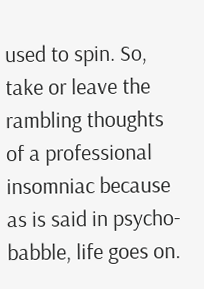used to spin. So, take or leave the rambling thoughts of a professional insomniac because as is said in psycho-babble, life goes on.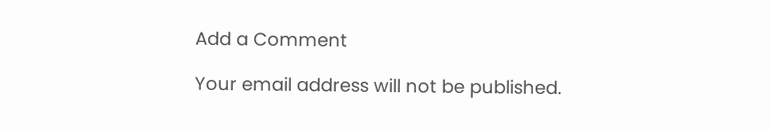Add a Comment

Your email address will not be published.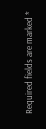Required fields are marked *